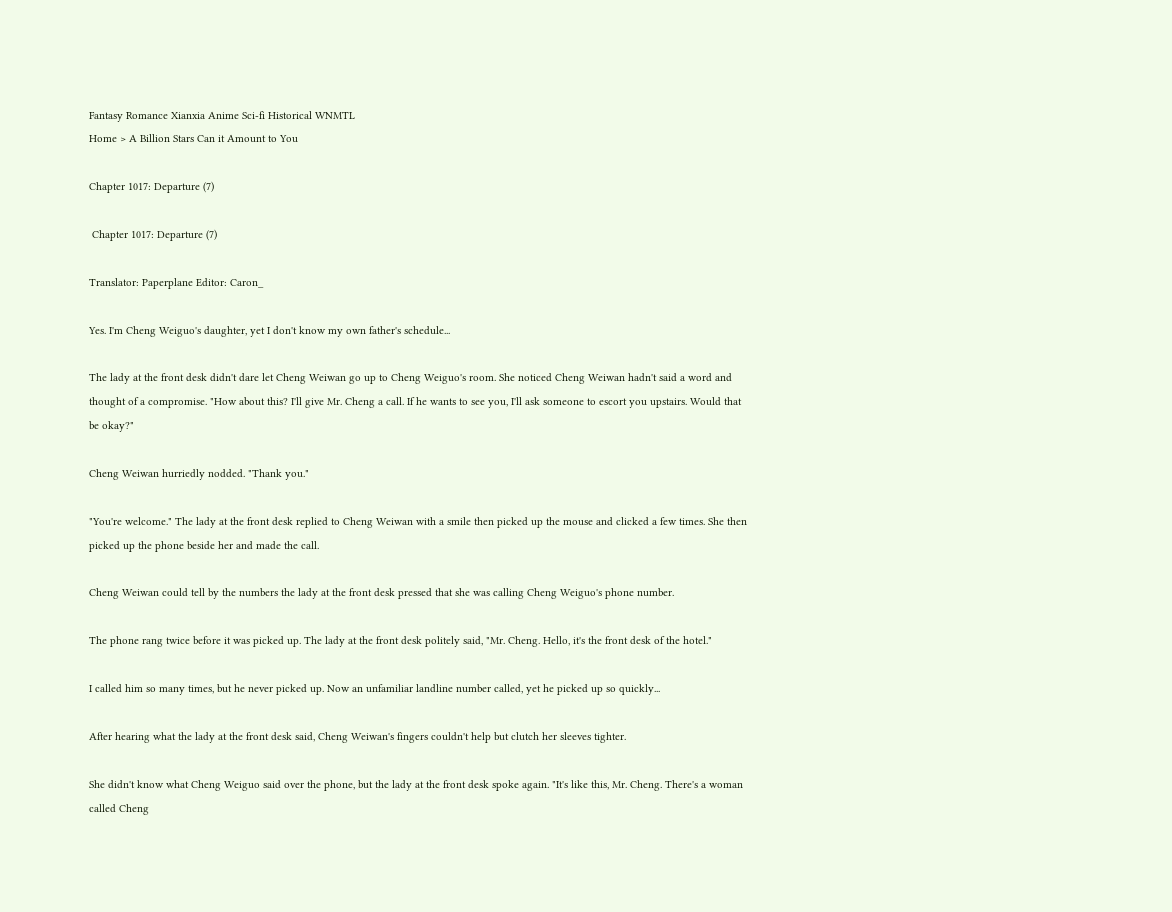Fantasy Romance Xianxia Anime Sci-fi Historical WNMTL
Home > A Billion Stars Can it Amount to You

Chapter 1017: Departure (7)

 Chapter 1017: Departure (7)

Translator: Paperplane Editor: Caron_

Yes. I'm Cheng Weiguo's daughter, yet I don't know my own father's schedule...

The lady at the front desk didn't dare let Cheng Weiwan go up to Cheng Weiguo's room. She noticed Cheng Weiwan hadn't said a word and thought of a compromise. "How about this? I'll give Mr. Cheng a call. If he wants to see you, I'll ask someone to escort you upstairs. Would that be okay?"

Cheng Weiwan hurriedly nodded. "Thank you."

"You're welcome." The lady at the front desk replied to Cheng Weiwan with a smile then picked up the mouse and clicked a few times. She then picked up the phone beside her and made the call.

Cheng Weiwan could tell by the numbers the lady at the front desk pressed that she was calling Cheng Weiguo's phone number.

The phone rang twice before it was picked up. The lady at the front desk politely said, "Mr. Cheng. Hello, it's the front desk of the hotel."

I called him so many times, but he never picked up. Now an unfamiliar landline number called, yet he picked up so quickly...

After hearing what the lady at the front desk said, Cheng Weiwan's fingers couldn't help but clutch her sleeves tighter.

She didn't know what Cheng Weiguo said over the phone, but the lady at the front desk spoke again. "It's like this, Mr. Cheng. There's a woman called Cheng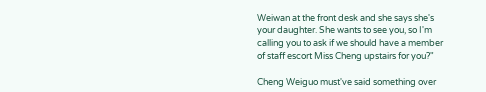Weiwan at the front desk and she says she's your daughter. She wants to see you, so I'm calling you to ask if we should have a member of staff escort Miss Cheng upstairs for you?"

Cheng Weiguo must've said something over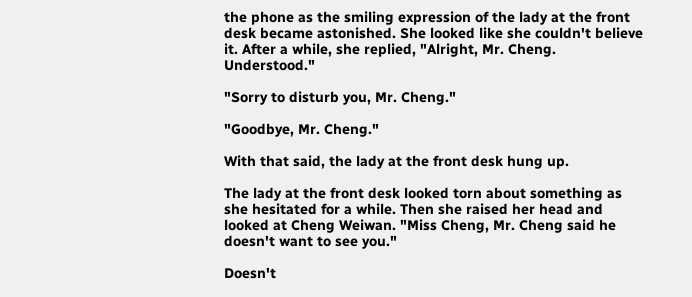the phone as the smiling expression of the lady at the front desk became astonished. She looked like she couldn't believe it. After a while, she replied, "Alright, Mr. Cheng. Understood."

"Sorry to disturb you, Mr. Cheng."

"Goodbye, Mr. Cheng."

With that said, the lady at the front desk hung up.

The lady at the front desk looked torn about something as she hesitated for a while. Then she raised her head and looked at Cheng Weiwan. "Miss Cheng, Mr. Cheng said he doesn't want to see you."

Doesn't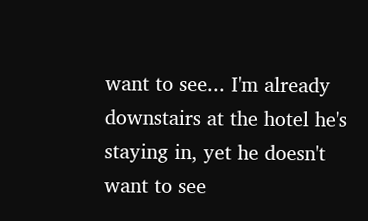want to see... I'm already downstairs at the hotel he's staying in, yet he doesn't want to see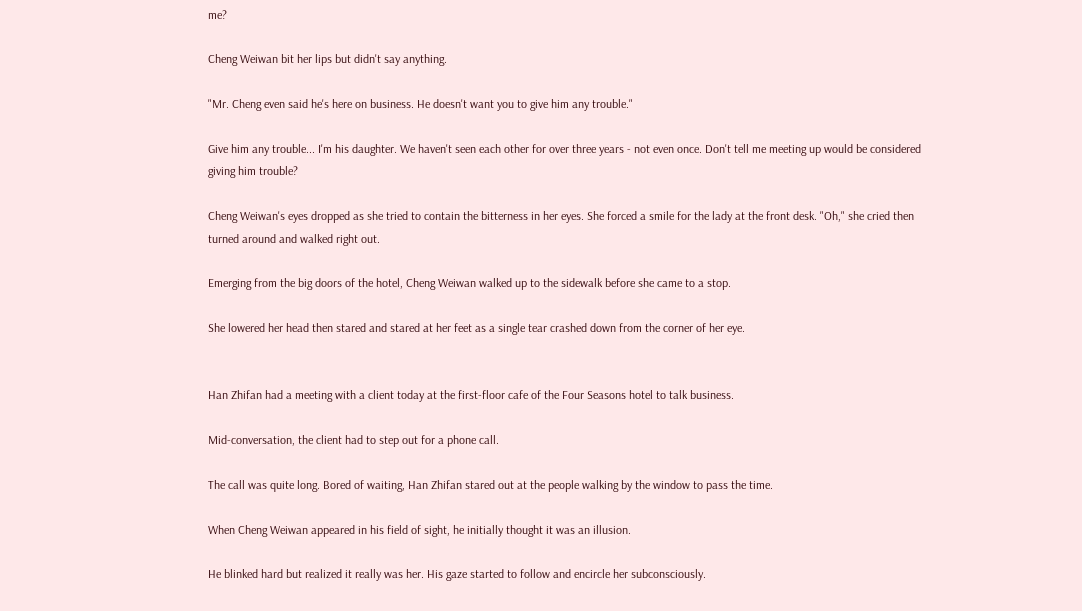me?

Cheng Weiwan bit her lips but didn't say anything.

"Mr. Cheng even said he's here on business. He doesn't want you to give him any trouble."

Give him any trouble... I'm his daughter. We haven't seen each other for over three years - not even once. Don't tell me meeting up would be considered giving him trouble?

Cheng Weiwan's eyes dropped as she tried to contain the bitterness in her eyes. She forced a smile for the lady at the front desk. "Oh," she cried then turned around and walked right out.

Emerging from the big doors of the hotel, Cheng Weiwan walked up to the sidewalk before she came to a stop.

She lowered her head then stared and stared at her feet as a single tear crashed down from the corner of her eye.


Han Zhifan had a meeting with a client today at the first-floor cafe of the Four Seasons hotel to talk business.

Mid-conversation, the client had to step out for a phone call.

The call was quite long. Bored of waiting, Han Zhifan stared out at the people walking by the window to pass the time.

When Cheng Weiwan appeared in his field of sight, he initially thought it was an illusion.

He blinked hard but realized it really was her. His gaze started to follow and encircle her subconsciously.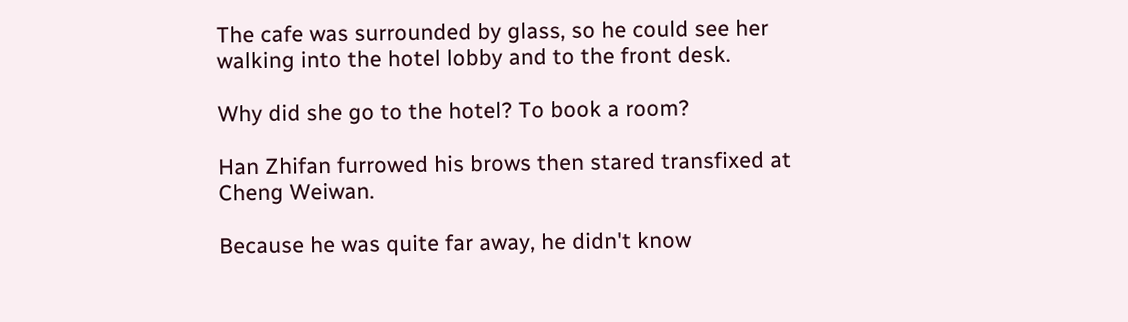The cafe was surrounded by glass, so he could see her walking into the hotel lobby and to the front desk.

Why did she go to the hotel? To book a room?

Han Zhifan furrowed his brows then stared transfixed at Cheng Weiwan.

Because he was quite far away, he didn't know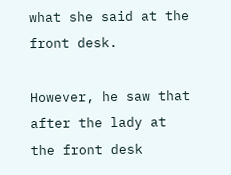what she said at the front desk.

However, he saw that after the lady at the front desk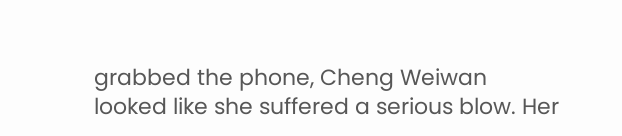grabbed the phone, Cheng Weiwan looked like she suffered a serious blow. Her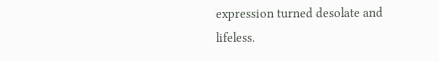expression turned desolate and lifeless.